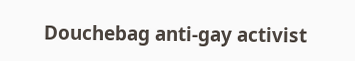Douchebag anti-gay activist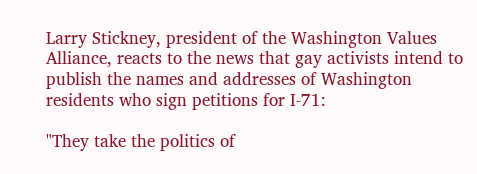Larry Stickney, president of the Washington Values Alliance, reacts to the news that gay activists intend to publish the names and addresses of Washington residents who sign petitions for I-71:

"They take the politics of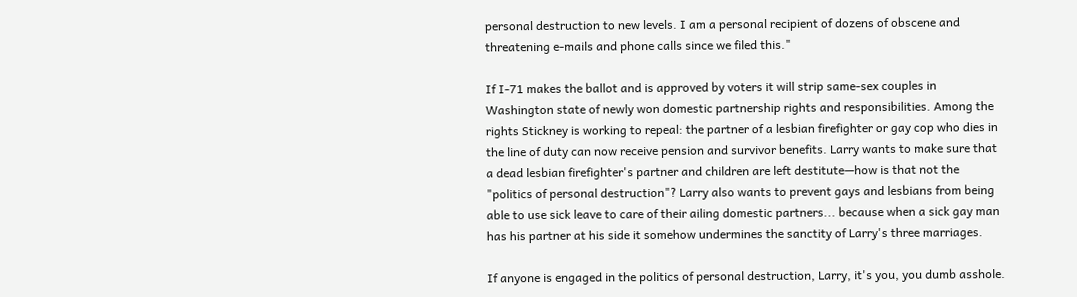personal destruction to new levels. I am a personal recipient of dozens of obscene and threatening e-mails and phone calls since we filed this."

If I-71 makes the ballot and is approved by voters it will strip same-sex couples in Washington state of newly won domestic partnership rights and responsibilities. Among the rights Stickney is working to repeal: the partner of a lesbian firefighter or gay cop who dies in the line of duty can now receive pension and survivor benefits. Larry wants to make sure that a dead lesbian firefighter's partner and children are left destitute—how is that not the "politics of personal destruction"? Larry also wants to prevent gays and lesbians from being able to use sick leave to care of their ailing domestic partners... because when a sick gay man has his partner at his side it somehow undermines the sanctity of Larry's three marriages.

If anyone is engaged in the politics of personal destruction, Larry, it's you, you dumb asshole.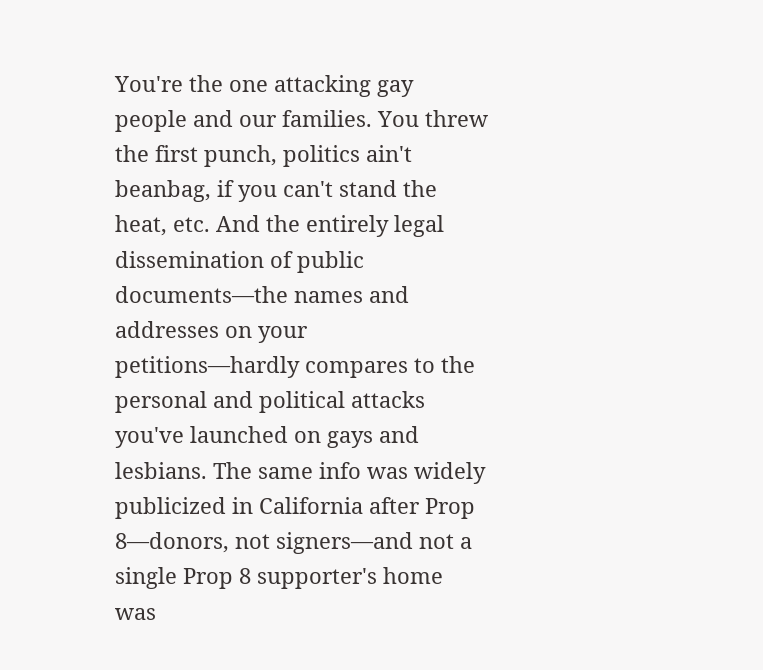You're the one attacking gay people and our families. You threw the first punch, politics ain't beanbag, if you can't stand the heat, etc. And the entirely legal dissemination of public documents—the names and addresses on your petitions—hardly compares to the personal and political attacks you've launched on gays and lesbians. The same info was widely publicized in California after Prop 8—donors, not signers—and not a single Prop 8 supporter's home was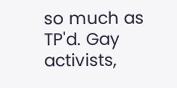so much as TP'd. Gay activists,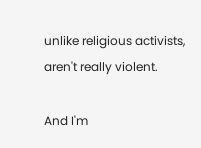unlike religious activists, aren't really violent.

And I'm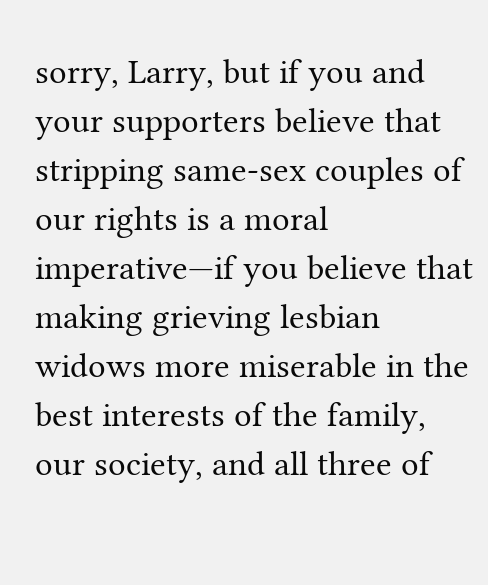sorry, Larry, but if you and your supporters believe that stripping same-sex couples of our rights is a moral imperative—if you believe that making grieving lesbian widows more miserable in the best interests of the family, our society, and all three of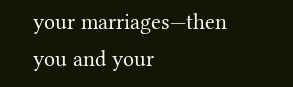your marriages—then you and your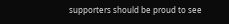supporters should be proud to see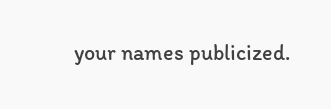your names publicized.